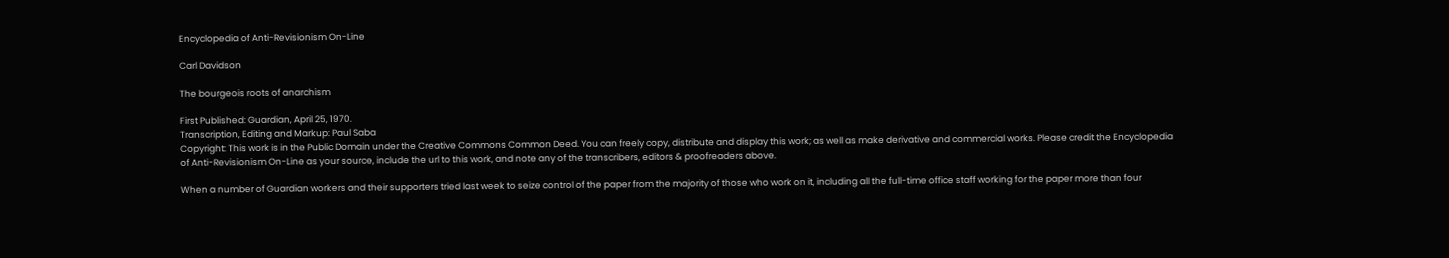Encyclopedia of Anti-Revisionism On-Line

Carl Davidson

The bourgeois roots of anarchism

First Published: Guardian, April 25, 1970.
Transcription, Editing and Markup: Paul Saba
Copyright: This work is in the Public Domain under the Creative Commons Common Deed. You can freely copy, distribute and display this work; as well as make derivative and commercial works. Please credit the Encyclopedia of Anti-Revisionism On-Line as your source, include the url to this work, and note any of the transcribers, editors & proofreaders above.

When a number of Guardian workers and their supporters tried last week to seize control of the paper from the majority of those who work on it, including all the full-time office staff working for the paper more than four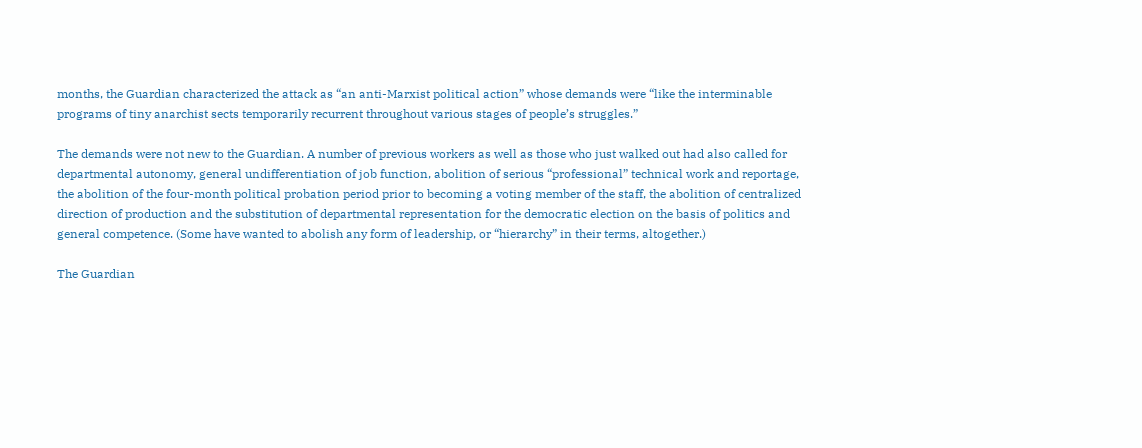months, the Guardian characterized the attack as “an anti-Marxist political action” whose demands were “like the interminable programs of tiny anarchist sects temporarily recurrent throughout various stages of people’s struggles.”

The demands were not new to the Guardian. A number of previous workers as well as those who just walked out had also called for departmental autonomy, general undifferentiation of job function, abolition of serious “professional” technical work and reportage, the abolition of the four-month political probation period prior to becoming a voting member of the staff, the abolition of centralized direction of production and the substitution of departmental representation for the democratic election on the basis of politics and general competence. (Some have wanted to abolish any form of leadership, or “hierarchy” in their terms, altogether.)

The Guardian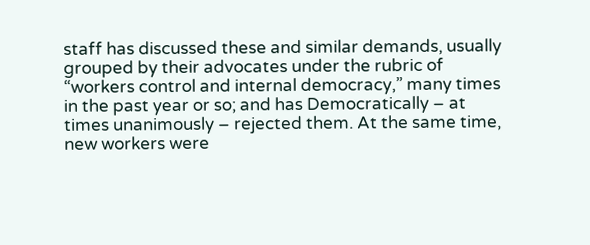staff has discussed these and similar demands, usually grouped by their advocates under the rubric of “workers control and internal democracy,” many times in the past year or so; and has Democratically – at times unanimously – rejected them. At the same time, new workers were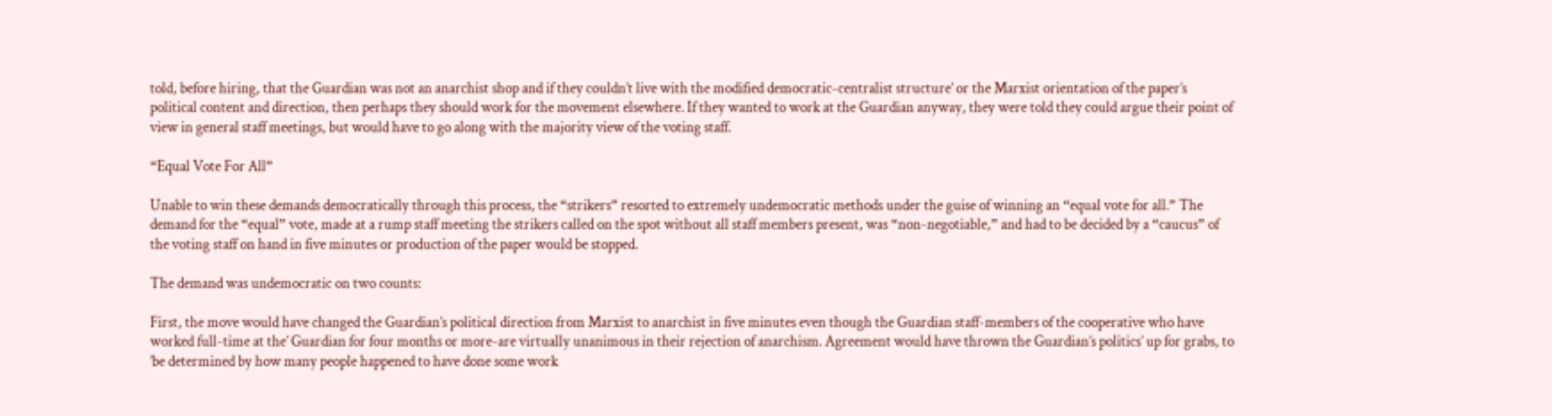told, before hiring, that the Guardian was not an anarchist shop and if they couldn’t live with the modified democratic-centralist structure’ or the Marxist orientation of the paper’s political content and direction, then perhaps they should work for the movement elsewhere. If they wanted to work at the Guardian anyway, they were told they could argue their point of view in general staff meetings, but would have to go along with the majority view of the voting staff.

“Equal Vote For All”

Unable to win these demands democratically through this process, the “strikers” resorted to extremely undemocratic methods under the guise of winning an “equal vote for all.” The demand for the “equal” vote, made at a rump staff meeting the strikers called on the spot without all staff members present, was “non-negotiable,” and had to be decided by a “caucus” of the voting staff on hand in five minutes or production of the paper would be stopped.

The demand was undemocratic on two counts:

First, the move would have changed the Guardian’s political direction from Marxist to anarchist in five minutes even though the Guardian staff-members of the cooperative who have worked full-time at the’ Guardian for four months or more-are virtually unanimous in their rejection of anarchism. Agreement would have thrown the Guardian’s politics’ up for grabs, to ’be determined by how many people happened to have done some work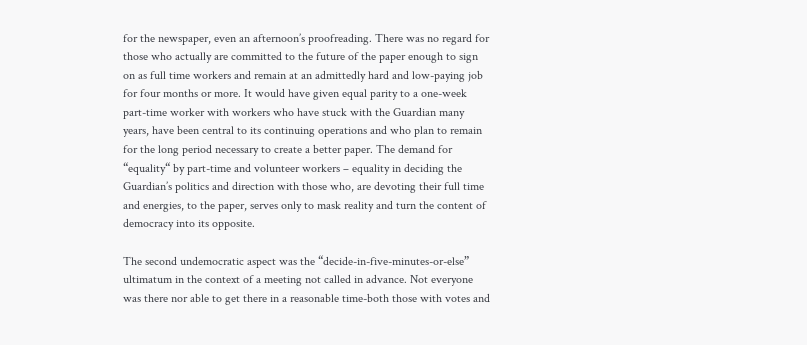for the newspaper, even an afternoon’s proofreading. There was no regard for those who actually are committed to the future of the paper enough to sign on as full time workers and remain at an admittedly hard and low-paying job for four months or more. It would have given equal parity to a one-week part-time worker with workers who have stuck with the Guardian many years, have been central to its continuing operations and who plan to remain for the long period necessary to create a better paper. The demand for “equality“ by part-time and volunteer workers – equality in deciding the Guardian’s politics and direction with those who, are devoting their full time and energies, to the paper, serves only to mask reality and turn the content of democracy into its opposite.

The second undemocratic aspect was the “decide-in-five-minutes-or-else” ultimatum in the context of a meeting not called in advance. Not everyone was there nor able to get there in a reasonable time-both those with votes and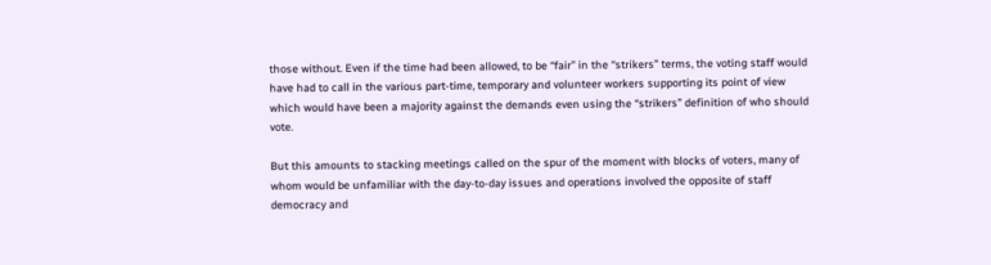those without. Even if the time had been allowed, to be “fair” in the “strikers” terms, the voting staff would have had to call in the various part-time, temporary and volunteer workers supporting its point of view which would have been a majority against the demands even using the “strikers” definition of who should vote.

But this amounts to stacking meetings called on the spur of the moment with blocks of voters, many of whom would be unfamiliar with the day-to-day issues and operations involved the opposite of staff democracy and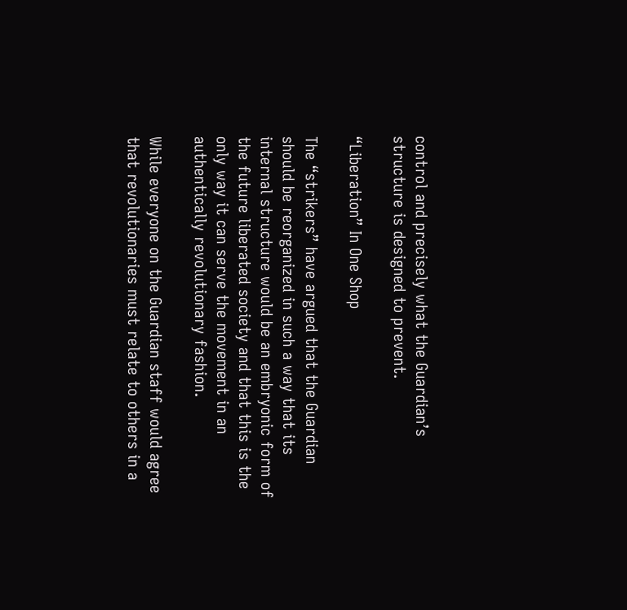control and precisely what the Guardian’s structure is designed to prevent.

“Liberation” In One Shop

The “strikers” have argued that the Guardian should be reorganized in such a way that its internal structure would be an embryonic form of the future liberated society and that this is the only way it can serve the movement in an authentically revolutionary fashion.

While everyone on the Guardian staff would agree that revolutionaries must relate to others in a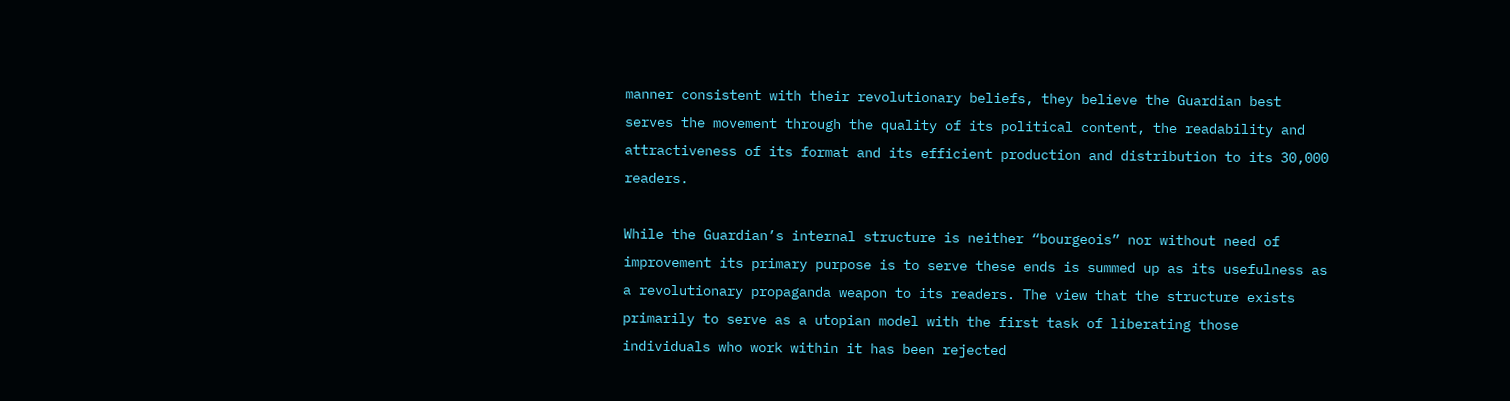manner consistent with their revolutionary beliefs, they believe the Guardian best serves the movement through the quality of its political content, the readability and attractiveness of its format and its efficient production and distribution to its 30,000 readers.

While the Guardian’s internal structure is neither “bourgeois” nor without need of improvement its primary purpose is to serve these ends is summed up as its usefulness as a revolutionary propaganda weapon to its readers. The view that the structure exists primarily to serve as a utopian model with the first task of liberating those individuals who work within it has been rejected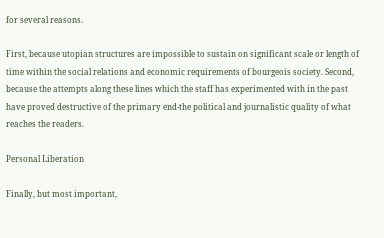for several reasons.

First, because utopian structures are impossible to sustain on significant scale or length of time within the social relations and economic requirements of bourgeois society. Second, because the attempts along these lines which the staff has experimented with in the past have proved destructive of the primary end-the political and journalistic quality of what reaches the readers.

Personal Liberation

Finally, but most important,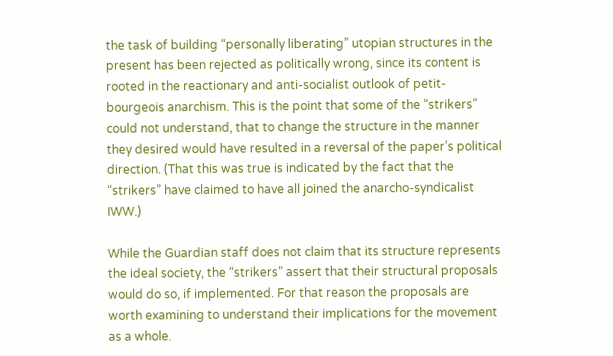the task of building “personally liberating” utopian structures in the present has been rejected as politically wrong, since its content is rooted in the reactionary and anti-socialist outlook of petit-bourgeois anarchism. This is the point that some of the “strikers” could not understand, that to change the structure in the manner they desired would have resulted in a reversal of the paper’s political direction. (That this was true is indicated by the fact that the “strikers” have claimed to have all joined the anarcho-syndicalist IWW.)

While the Guardian staff does not claim that its structure represents the ideal society, the “strikers” assert that their structural proposals would do so, if implemented. For that reason the proposals are worth examining to understand their implications for the movement as a whole.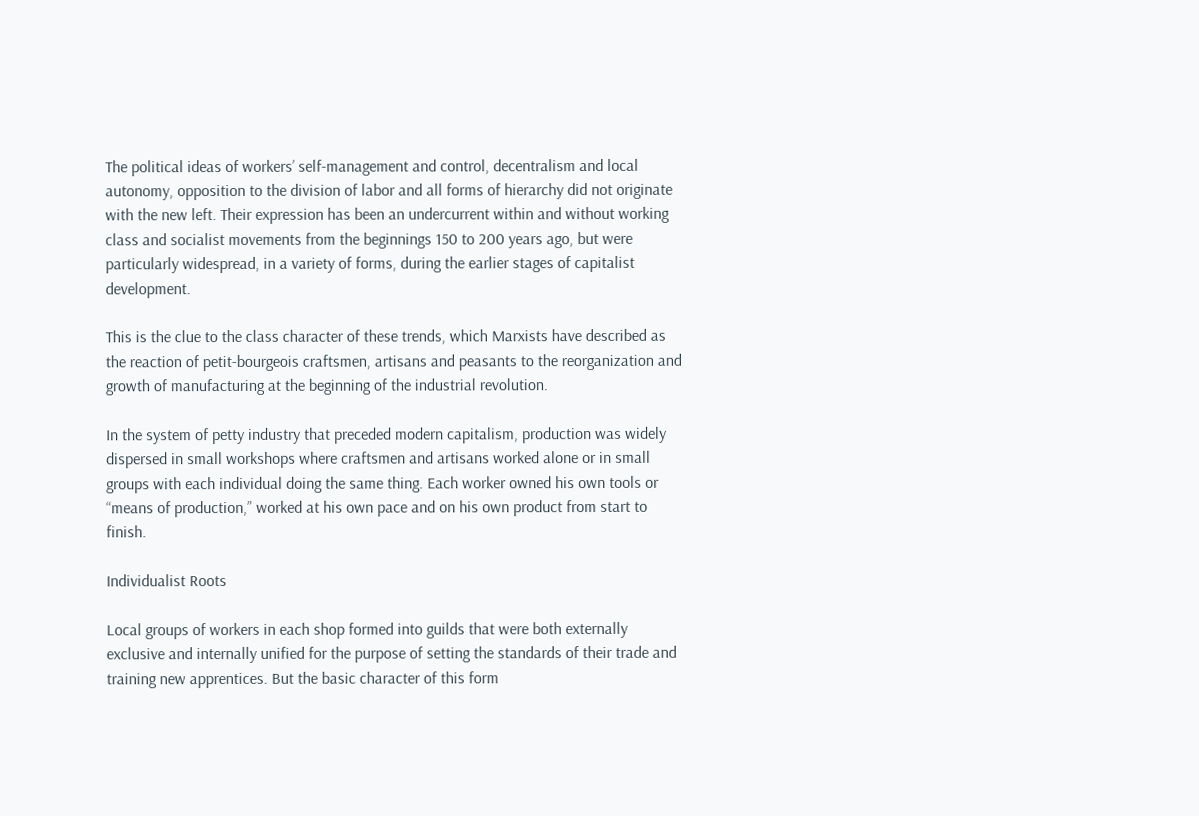The political ideas of workers’ self-management and control, decentralism and local autonomy, opposition to the division of labor and all forms of hierarchy did not originate with the new left. Their expression has been an undercurrent within and without working class and socialist movements from the beginnings 150 to 200 years ago, but were particularly widespread, in a variety of forms, during the earlier stages of capitalist development.

This is the clue to the class character of these trends, which Marxists have described as the reaction of petit-bourgeois craftsmen, artisans and peasants to the reorganization and growth of manufacturing at the beginning of the industrial revolution.

In the system of petty industry that preceded modern capitalism, production was widely dispersed in small workshops where craftsmen and artisans worked alone or in small groups with each individual doing the same thing. Each worker owned his own tools or “means of production,” worked at his own pace and on his own product from start to finish.

Individualist Roots

Local groups of workers in each shop formed into guilds that were both externally exclusive and internally unified for the purpose of setting the standards of their trade and training new apprentices. But the basic character of this form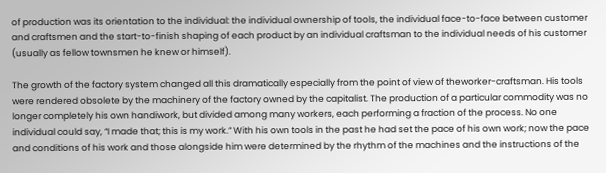of production was its orientation to the individual: the individual ownership of tools, the individual face-to-face between customer and craftsmen and the start-to-finish shaping of each product by an individual craftsman to the individual needs of his customer (usually as fellow townsmen he knew or himself).

The growth of the factory system changed all this dramatically especially from the point of view of theworker-craftsman. His tools were rendered obsolete by the machinery of the factory owned by the capitalist. The production of a particular commodity was no longer completely his own handiwork, but divided among many workers, each performing a fraction of the process. No one individual could say, “I made that; this is my work.” With his own tools in the past he had set the pace of his own work; now the pace and conditions of his work and those alongside him were determined by the rhythm of the machines and the instructions of the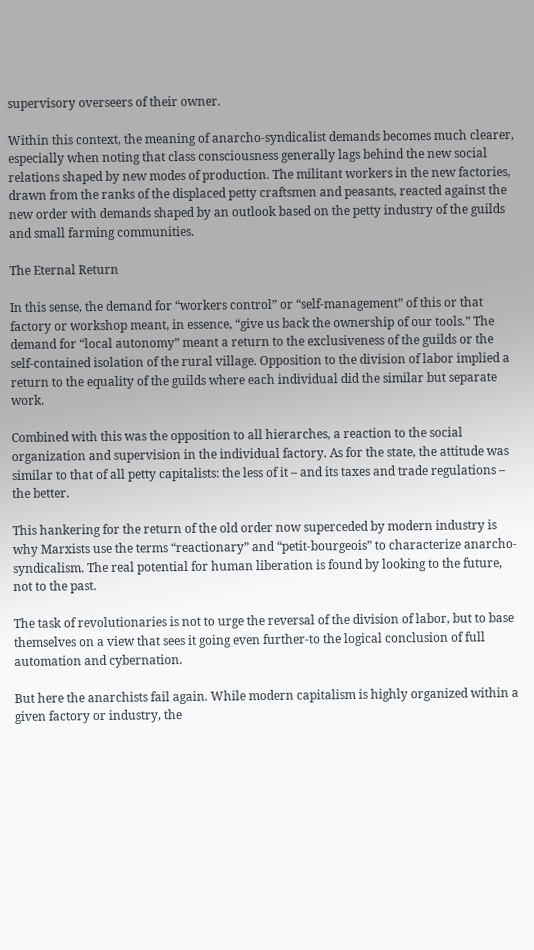supervisory overseers of their owner.

Within this context, the meaning of anarcho-syndicalist demands becomes much clearer, especially when noting that class consciousness generally lags behind the new social relations shaped by new modes of production. The militant workers in the new factories, drawn from the ranks of the displaced petty craftsmen and peasants, reacted against the new order with demands shaped by an outlook based on the petty industry of the guilds and small farming communities.

The Eternal Return

In this sense, the demand for “workers control” or “self-management” of this or that factory or workshop meant, in essence, “give us back the ownership of our tools.” The demand for “local autonomy” meant a return to the exclusiveness of the guilds or the self-contained isolation of the rural village. Opposition to the division of labor implied a return to the equality of the guilds where each individual did the similar but separate work.

Combined with this was the opposition to all hierarches, a reaction to the social organization and supervision in the individual factory. As for the state, the attitude was similar to that of all petty capitalists: the less of it – and its taxes and trade regulations – the better.

This hankering for the return of the old order now superceded by modern industry is why Marxists use the terms “reactionary” and “petit-bourgeois” to characterize anarcho-syndicalism. The real potential for human liberation is found by looking to the future, not to the past.

The task of revolutionaries is not to urge the reversal of the division of labor, but to base themselves on a view that sees it going even further-to the logical conclusion of full automation and cybernation.

But here the anarchists fail again. While modern capitalism is highly organized within a given factory or industry, the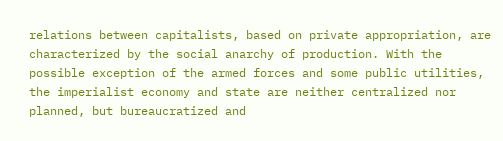relations between capitalists, based on private appropriation, are characterized by the social anarchy of production. With the possible exception of the armed forces and some public utilities, the imperialist economy and state are neither centralized nor planned, but bureaucratized and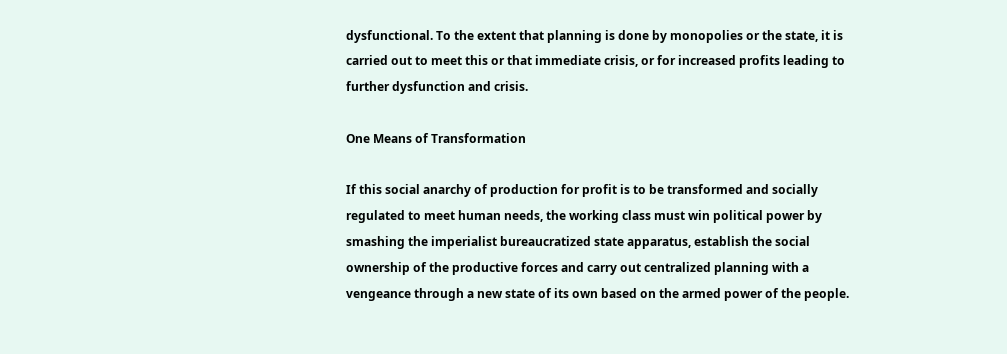dysfunctional. To the extent that planning is done by monopolies or the state, it is carried out to meet this or that immediate crisis, or for increased profits leading to further dysfunction and crisis.

One Means of Transformation

If this social anarchy of production for profit is to be transformed and socially regulated to meet human needs, the working class must win political power by smashing the imperialist bureaucratized state apparatus, establish the social ownership of the productive forces and carry out centralized planning with a vengeance through a new state of its own based on the armed power of the people.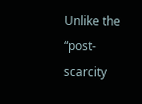Unlike the “post-scarcity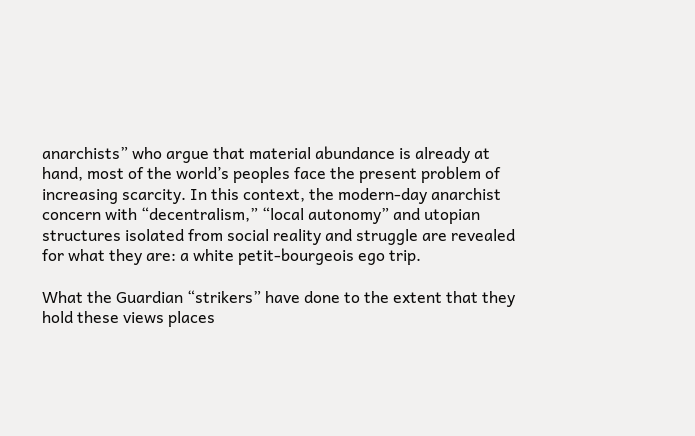anarchists” who argue that material abundance is already at hand, most of the world’s peoples face the present problem of increasing scarcity. In this context, the modern-day anarchist concern with “decentralism,” “local autonomy” and utopian structures isolated from social reality and struggle are revealed for what they are: a white petit-bourgeois ego trip.

What the Guardian “strikers” have done to the extent that they hold these views places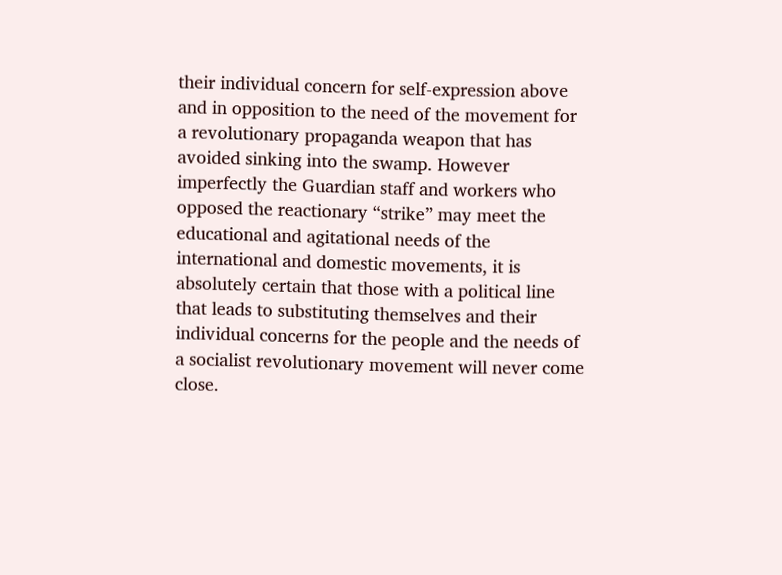their individual concern for self-expression above and in opposition to the need of the movement for a revolutionary propaganda weapon that has avoided sinking into the swamp. However imperfectly the Guardian staff and workers who opposed the reactionary “strike” may meet the educational and agitational needs of the international and domestic movements, it is absolutely certain that those with a political line that leads to substituting themselves and their individual concerns for the people and the needs of a socialist revolutionary movement will never come close.